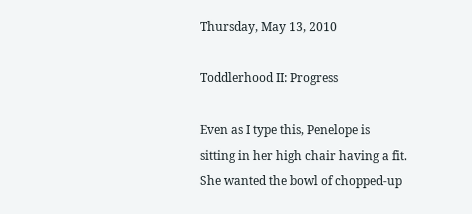Thursday, May 13, 2010

Toddlerhood II: Progress

Even as I type this, Penelope is sitting in her high chair having a fit. She wanted the bowl of chopped-up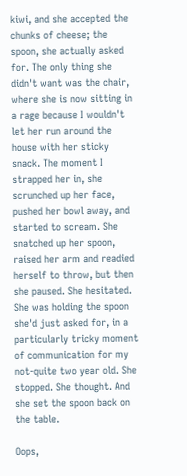kiwi, and she accepted the chunks of cheese; the spoon, she actually asked for. The only thing she didn't want was the chair, where she is now sitting in a rage because I wouldn't let her run around the house with her sticky snack. The moment I strapped her in, she scrunched up her face, pushed her bowl away, and started to scream. She snatched up her spoon, raised her arm and readied herself to throw, but then she paused. She hesitated. She was holding the spoon she'd just asked for, in a particularly tricky moment of communication for my not-quite two year old. She stopped. She thought. And she set the spoon back on the table.

Oops,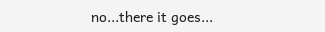no...there it goes...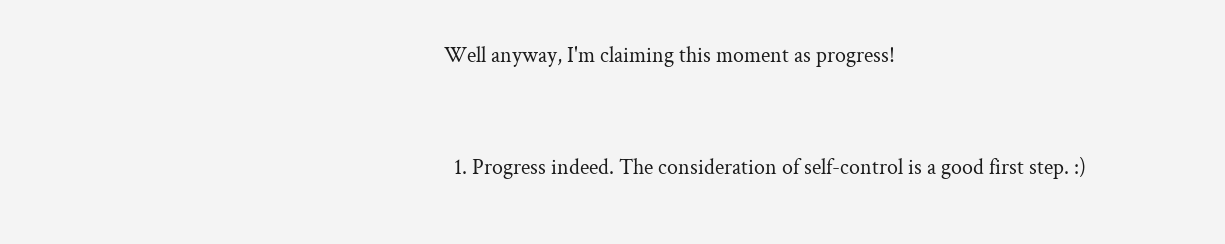Well anyway, I'm claiming this moment as progress!


  1. Progress indeed. The consideration of self-control is a good first step. :)